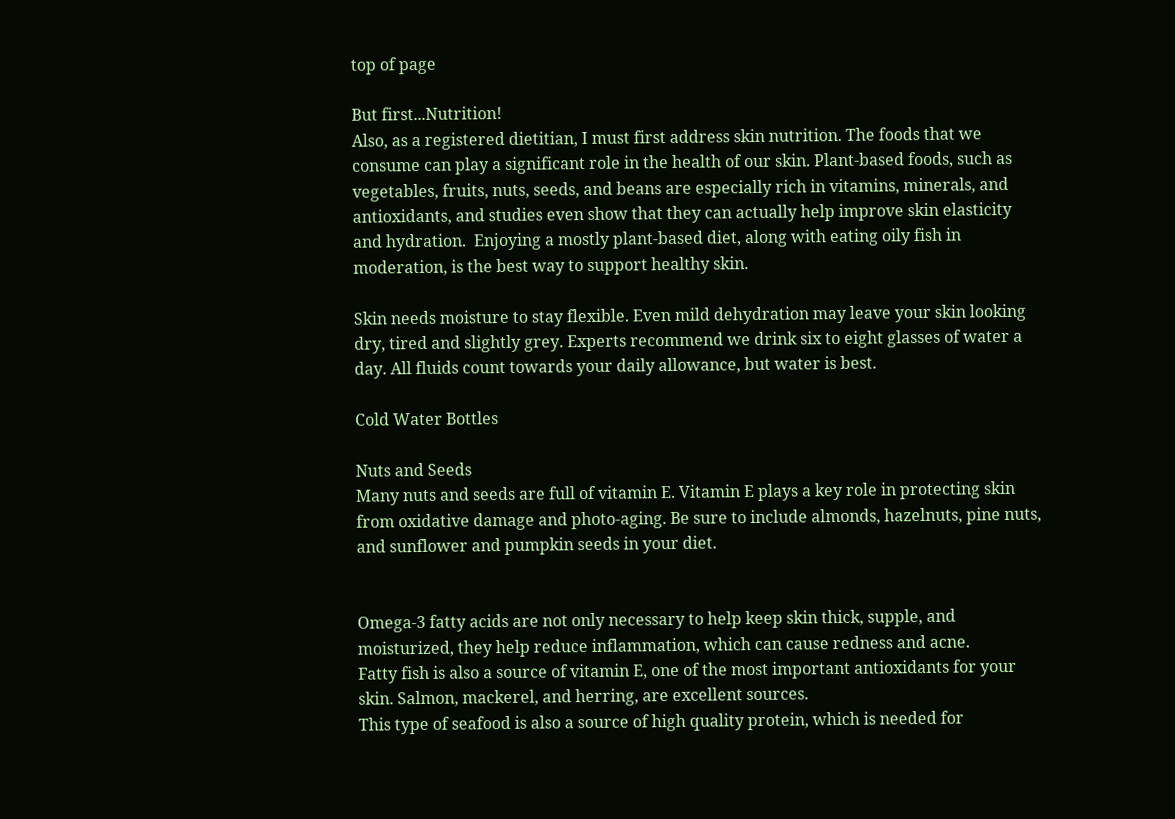top of page

But first...Nutrition!
Also, as a registered dietitian, I must first address skin nutrition. The foods that we consume can play a significant role in the health of our skin. Plant-based foods, such as vegetables, fruits, nuts, seeds, and beans are especially rich in vitamins, minerals, and antioxidants, and studies even show that they can actually help improve skin elasticity and hydration.  Enjoying a mostly plant-based diet, along with eating oily fish in moderation, is the best way to support healthy skin.

Skin needs moisture to stay flexible. Even mild dehydration may leave your skin looking dry, tired and slightly grey. Experts recommend we drink six to eight glasses of water a day. All fluids count towards your daily allowance, but water is best.

Cold Water Bottles

Nuts and Seeds
Many nuts and seeds are full of vitamin E. Vitamin E plays a key role in protecting skin from oxidative damage and photo-aging. Be sure to include almonds, hazelnuts, pine nuts, and sunflower and pumpkin seeds in your diet.


Omega-3 fatty acids are not only necessary to help keep skin thick, supple, and moisturized, they help reduce inflammation, which can cause redness and acne.
Fatty fish is also a source of vitamin E, one of the most important antioxidants for your skin. Salmon, mackerel, and herring, are excellent sources.
This type of seafood is also a source of high quality protein, which is needed for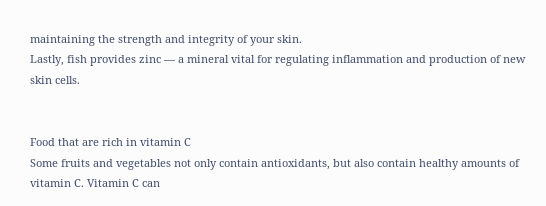maintaining the strength and integrity of your skin.
Lastly, fish provides zinc — a mineral vital for regulating inflammation and production of new skin cells.


Food that are rich in vitamin C
Some fruits and vegetables not only contain antioxidants, but also contain healthy amounts of vitamin C. Vitamin C can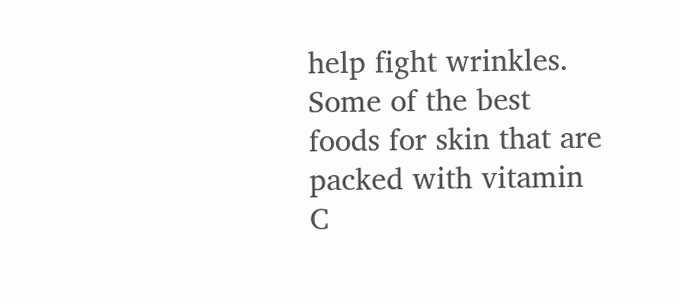help fight wrinkles. Some of the best foods for skin that are packed with vitamin C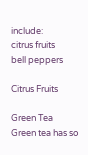include:
citrus fruits
bell peppers

Citrus Fruits

Green Tea
Green tea has so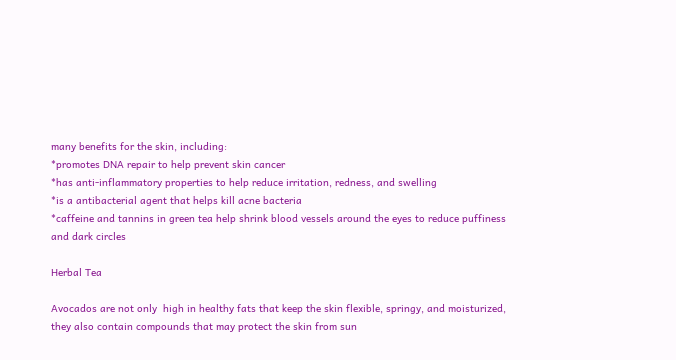many benefits for the skin, including:
*promotes DNA repair to help prevent skin cancer
*has anti-inflammatory properties to help reduce irritation, redness, and swelling
*is a antibacterial agent that helps kill acne bacteria
*caffeine and tannins in green tea help shrink blood vessels around the eyes to reduce puffiness and dark circles

Herbal Tea

Avocados are not only  high in healthy fats that keep the skin flexible, springy, and moisturized, they also contain compounds that may protect the skin from sun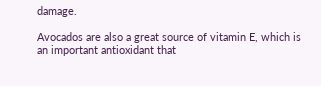damage.

Avocados are also a great source of vitamin E, which is an important antioxidant that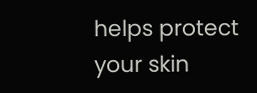helps protect your skin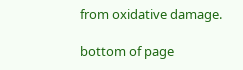from oxidative damage.

bottom of page